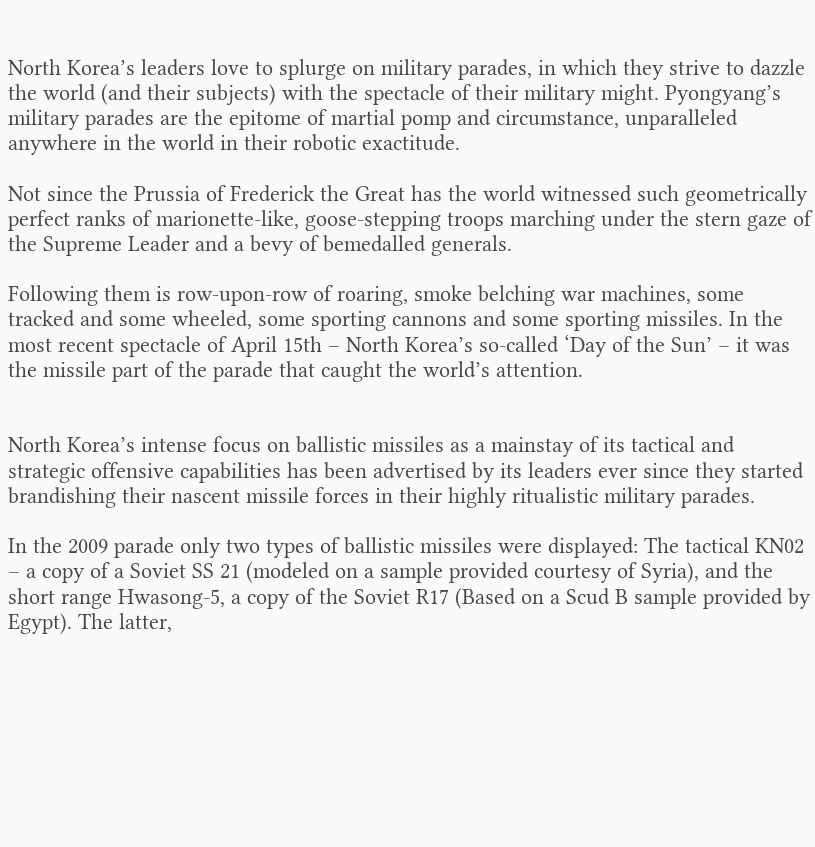North Korea’s leaders love to splurge on military parades, in which they strive to dazzle the world (and their subjects) with the spectacle of their military might. Pyongyang’s military parades are the epitome of martial pomp and circumstance, unparalleled anywhere in the world in their robotic exactitude.

Not since the Prussia of Frederick the Great has the world witnessed such geometrically perfect ranks of marionette-like, goose-stepping troops marching under the stern gaze of the Supreme Leader and a bevy of bemedalled generals.

Following them is row-upon-row of roaring, smoke belching war machines, some tracked and some wheeled, some sporting cannons and some sporting missiles. In the most recent spectacle of April 15th – North Korea’s so-called ‘Day of the Sun’ – it was the missile part of the parade that caught the world’s attention.


North Korea’s intense focus on ballistic missiles as a mainstay of its tactical and strategic offensive capabilities has been advertised by its leaders ever since they started brandishing their nascent missile forces in their highly ritualistic military parades.

In the 2009 parade only two types of ballistic missiles were displayed: The tactical KN02 – a copy of a Soviet SS 21 (modeled on a sample provided courtesy of Syria), and the short range Hwasong-5, a copy of the Soviet R17 (Based on a Scud B sample provided by Egypt). The latter,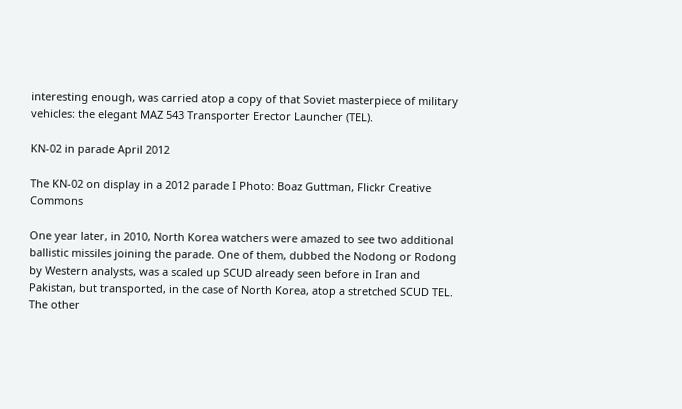interesting enough, was carried atop a copy of that Soviet masterpiece of military vehicles: the elegant MAZ 543 Transporter Erector Launcher (TEL).

KN-02 in parade April 2012

The KN-02 on display in a 2012 parade I Photo: Boaz Guttman, Flickr Creative Commons

One year later, in 2010, North Korea watchers were amazed to see two additional ballistic missiles joining the parade. One of them, dubbed the Nodong or Rodong by Western analysts, was a scaled up SCUD already seen before in Iran and Pakistan, but transported, in the case of North Korea, atop a stretched SCUD TEL. The other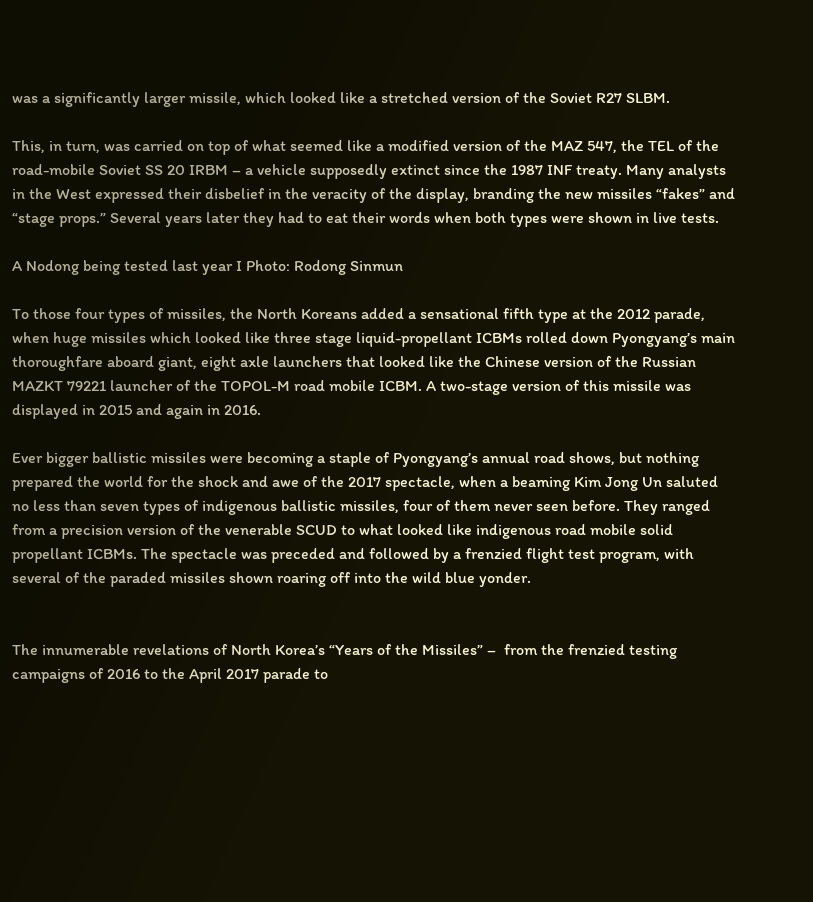was a significantly larger missile, which looked like a stretched version of the Soviet R27 SLBM.

This, in turn, was carried on top of what seemed like a modified version of the MAZ 547, the TEL of the road-mobile Soviet SS 20 IRBM – a vehicle supposedly extinct since the 1987 INF treaty. Many analysts in the West expressed their disbelief in the veracity of the display, branding the new missiles “fakes” and “stage props.” Several years later they had to eat their words when both types were shown in live tests.

A Nodong being tested last year I Photo: Rodong Sinmun

To those four types of missiles, the North Koreans added a sensational fifth type at the 2012 parade, when huge missiles which looked like three stage liquid-propellant ICBMs rolled down Pyongyang’s main thoroughfare aboard giant, eight axle launchers that looked like the Chinese version of the Russian MAZKT 79221 launcher of the TOPOL-M road mobile ICBM. A two-stage version of this missile was displayed in 2015 and again in 2016.

Ever bigger ballistic missiles were becoming a staple of Pyongyang’s annual road shows, but nothing prepared the world for the shock and awe of the 2017 spectacle, when a beaming Kim Jong Un saluted no less than seven types of indigenous ballistic missiles, four of them never seen before. They ranged from a precision version of the venerable SCUD to what looked like indigenous road mobile solid propellant ICBMs. The spectacle was preceded and followed by a frenzied flight test program, with several of the paraded missiles shown roaring off into the wild blue yonder.


The innumerable revelations of North Korea’s “Years of the Missiles” –  from the frenzied testing campaigns of 2016 to the April 2017 parade to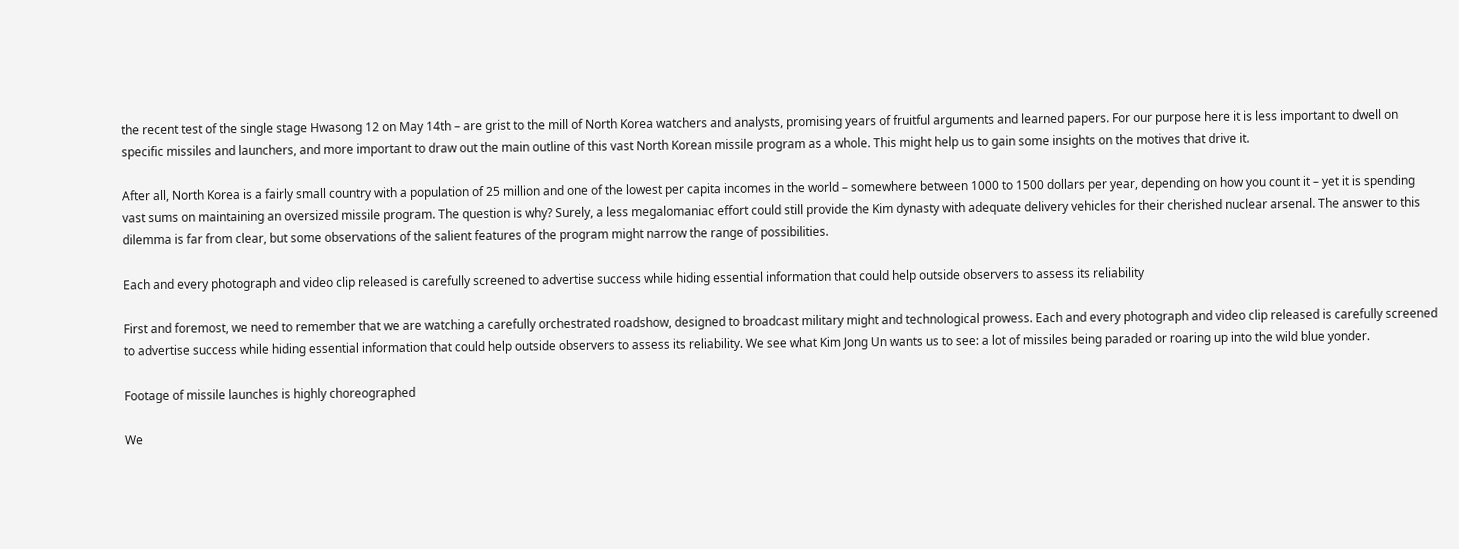the recent test of the single stage Hwasong 12 on May 14th – are grist to the mill of North Korea watchers and analysts, promising years of fruitful arguments and learned papers. For our purpose here it is less important to dwell on specific missiles and launchers, and more important to draw out the main outline of this vast North Korean missile program as a whole. This might help us to gain some insights on the motives that drive it.

After all, North Korea is a fairly small country with a population of 25 million and one of the lowest per capita incomes in the world – somewhere between 1000 to 1500 dollars per year, depending on how you count it – yet it is spending vast sums on maintaining an oversized missile program. The question is why? Surely, a less megalomaniac effort could still provide the Kim dynasty with adequate delivery vehicles for their cherished nuclear arsenal. The answer to this dilemma is far from clear, but some observations of the salient features of the program might narrow the range of possibilities.

Each and every photograph and video clip released is carefully screened to advertise success while hiding essential information that could help outside observers to assess its reliability

First and foremost, we need to remember that we are watching a carefully orchestrated roadshow, designed to broadcast military might and technological prowess. Each and every photograph and video clip released is carefully screened to advertise success while hiding essential information that could help outside observers to assess its reliability. We see what Kim Jong Un wants us to see: a lot of missiles being paraded or roaring up into the wild blue yonder.

Footage of missile launches is highly choreographed

We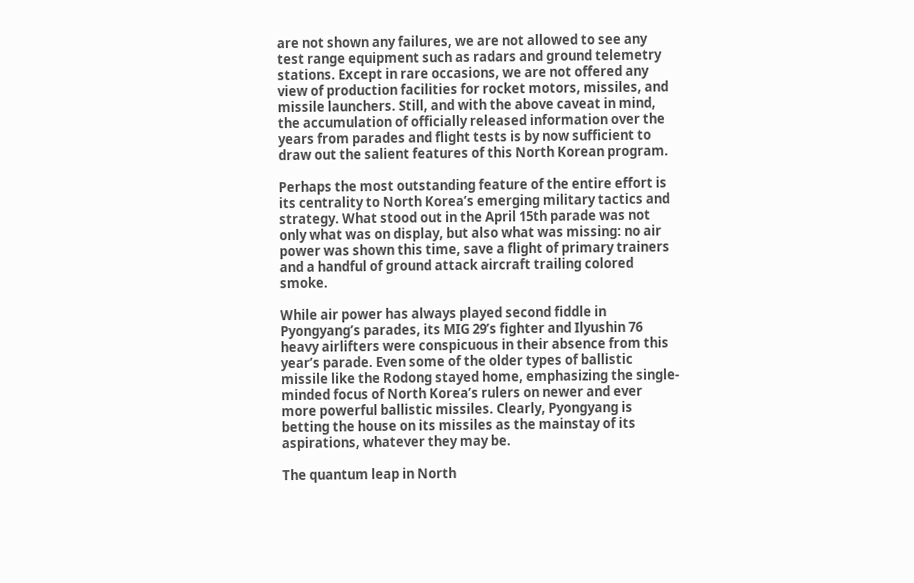are not shown any failures, we are not allowed to see any test range equipment such as radars and ground telemetry stations. Except in rare occasions, we are not offered any view of production facilities for rocket motors, missiles, and missile launchers. Still, and with the above caveat in mind, the accumulation of officially released information over the years from parades and flight tests is by now sufficient to draw out the salient features of this North Korean program.

Perhaps the most outstanding feature of the entire effort is its centrality to North Korea’s emerging military tactics and strategy. What stood out in the April 15th parade was not only what was on display, but also what was missing: no air power was shown this time, save a flight of primary trainers and a handful of ground attack aircraft trailing colored smoke.

While air power has always played second fiddle in Pyongyang’s parades, its MIG 29’s fighter and Ilyushin 76 heavy airlifters were conspicuous in their absence from this year’s parade. Even some of the older types of ballistic missile like the Rodong stayed home, emphasizing the single-minded focus of North Korea’s rulers on newer and ever more powerful ballistic missiles. Clearly, Pyongyang is betting the house on its missiles as the mainstay of its aspirations, whatever they may be.

The quantum leap in North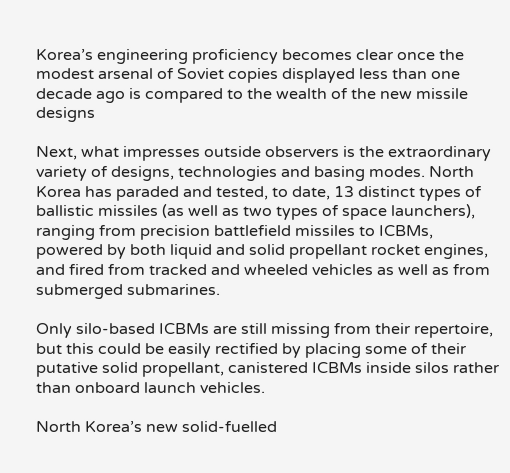Korea’s engineering proficiency becomes clear once the modest arsenal of Soviet copies displayed less than one decade ago is compared to the wealth of the new missile designs

Next, what impresses outside observers is the extraordinary variety of designs, technologies and basing modes. North Korea has paraded and tested, to date, 13 distinct types of ballistic missiles (as well as two types of space launchers), ranging from precision battlefield missiles to ICBMs, powered by both liquid and solid propellant rocket engines, and fired from tracked and wheeled vehicles as well as from submerged submarines.

Only silo-based ICBMs are still missing from their repertoire, but this could be easily rectified by placing some of their putative solid propellant, canistered ICBMs inside silos rather than onboard launch vehicles.

North Korea’s new solid-fuelled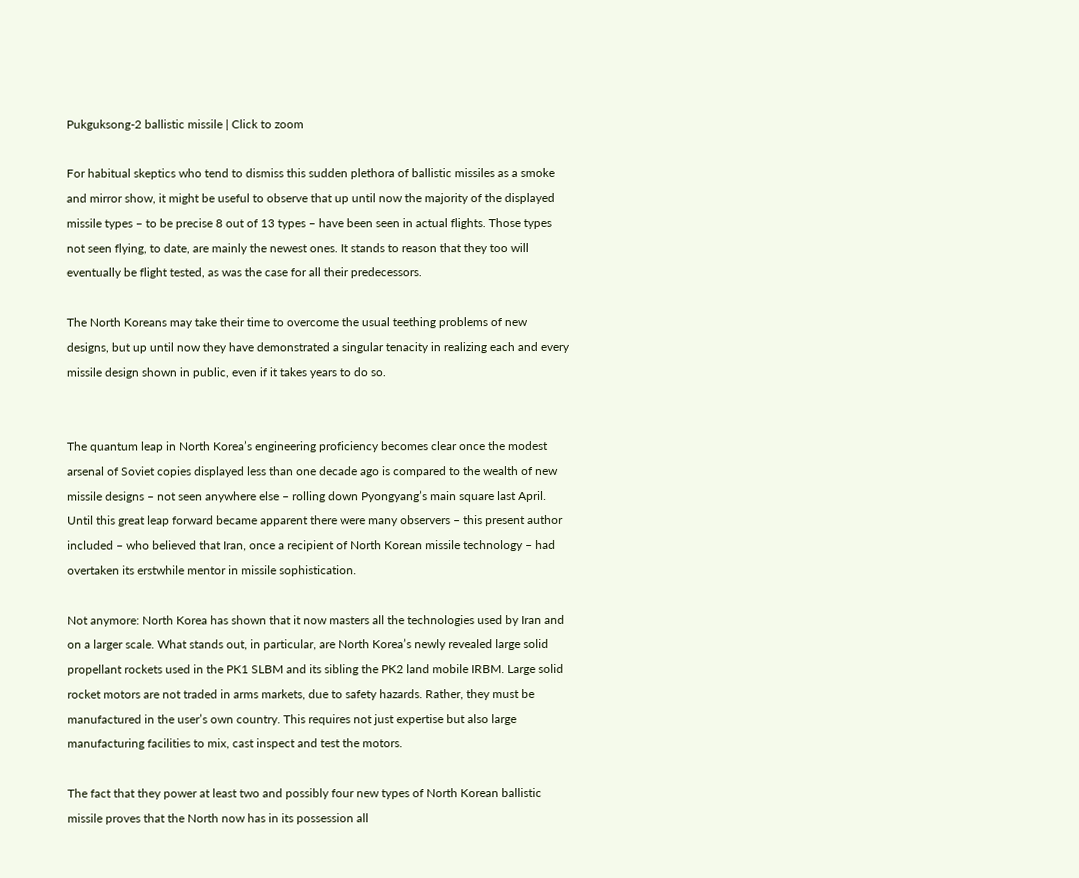Pukguksong-2 ballistic missile | Click to zoom

For habitual skeptics who tend to dismiss this sudden plethora of ballistic missiles as a smoke and mirror show, it might be useful to observe that up until now the majority of the displayed missile types – to be precise 8 out of 13 types – have been seen in actual flights. Those types not seen flying, to date, are mainly the newest ones. It stands to reason that they too will eventually be flight tested, as was the case for all their predecessors.

The North Koreans may take their time to overcome the usual teething problems of new designs, but up until now they have demonstrated a singular tenacity in realizing each and every missile design shown in public, even if it takes years to do so.


The quantum leap in North Korea’s engineering proficiency becomes clear once the modest arsenal of Soviet copies displayed less than one decade ago is compared to the wealth of new missile designs – not seen anywhere else – rolling down Pyongyang’s main square last April. Until this great leap forward became apparent there were many observers – this present author included – who believed that Iran, once a recipient of North Korean missile technology – had overtaken its erstwhile mentor in missile sophistication.

Not anymore: North Korea has shown that it now masters all the technologies used by Iran and on a larger scale. What stands out, in particular, are North Korea’s newly revealed large solid propellant rockets used in the PK1 SLBM and its sibling the PK2 land mobile IRBM. Large solid rocket motors are not traded in arms markets, due to safety hazards. Rather, they must be manufactured in the user’s own country. This requires not just expertise but also large manufacturing facilities to mix, cast inspect and test the motors.

The fact that they power at least two and possibly four new types of North Korean ballistic missile proves that the North now has in its possession all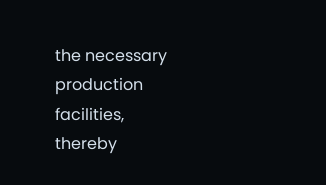the necessary production facilities, thereby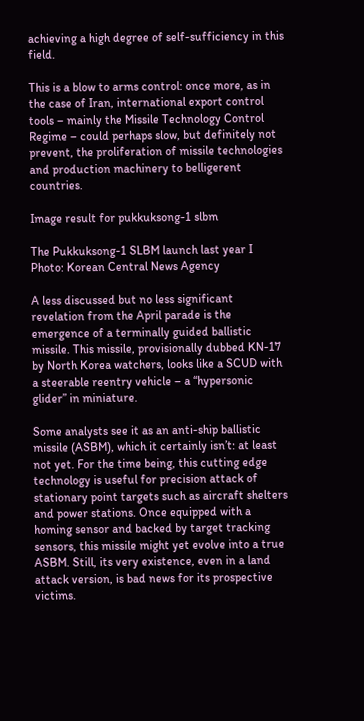achieving a high degree of self-sufficiency in this field.

This is a blow to arms control: once more, as in the case of Iran, international export control tools – mainly the Missile Technology Control Regime – could perhaps slow, but definitely not prevent, the proliferation of missile technologies and production machinery to belligerent countries.

Image result for pukkuksong-1 slbm

The Pukkuksong-1 SLBM launch last year I Photo: Korean Central News Agency

A less discussed but no less significant revelation from the April parade is the emergence of a terminally guided ballistic missile. This missile, provisionally dubbed KN-17 by North Korea watchers, looks like a SCUD with a steerable reentry vehicle – a “hypersonic glider” in miniature.

Some analysts see it as an anti-ship ballistic missile (ASBM), which it certainly isn’t: at least not yet. For the time being, this cutting edge technology is useful for precision attack of stationary point targets such as aircraft shelters and power stations. Once equipped with a homing sensor and backed by target tracking sensors, this missile might yet evolve into a true ASBM. Still, its very existence, even in a land attack version, is bad news for its prospective victims.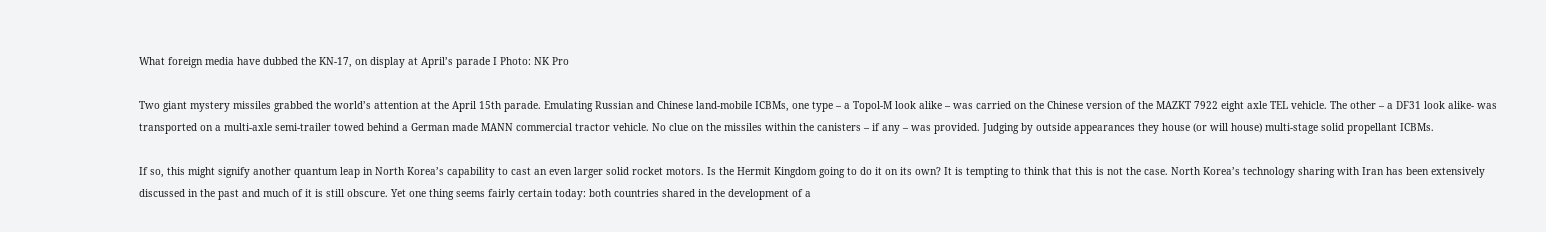What foreign media have dubbed the KN-17, on display at April’s parade I Photo: NK Pro

Two giant mystery missiles grabbed the world’s attention at the April 15th parade. Emulating Russian and Chinese land-mobile ICBMs, one type – a Topol-M look alike – was carried on the Chinese version of the MAZKT 7922 eight axle TEL vehicle. The other – a DF31 look alike- was transported on a multi-axle semi-trailer towed behind a German made MANN commercial tractor vehicle. No clue on the missiles within the canisters – if any – was provided. Judging by outside appearances they house (or will house) multi-stage solid propellant ICBMs.

If so, this might signify another quantum leap in North Korea’s capability to cast an even larger solid rocket motors. Is the Hermit Kingdom going to do it on its own? It is tempting to think that this is not the case. North Korea’s technology sharing with Iran has been extensively discussed in the past and much of it is still obscure. Yet one thing seems fairly certain today: both countries shared in the development of a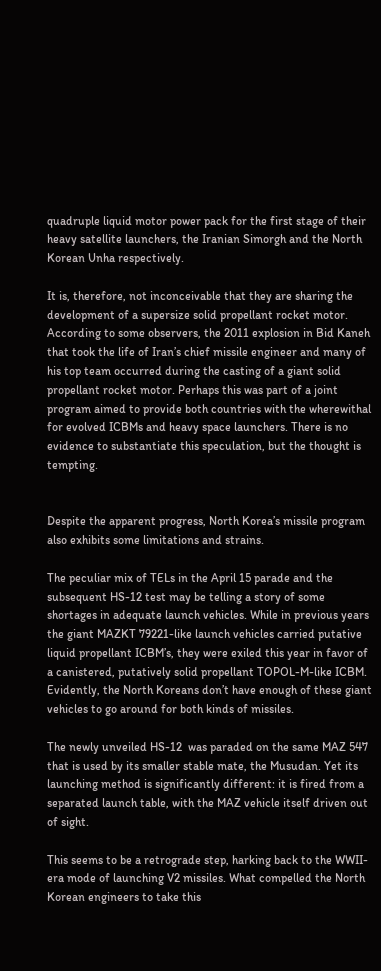quadruple liquid motor power pack for the first stage of their heavy satellite launchers, the Iranian Simorgh and the North Korean Unha respectively.

It is, therefore, not inconceivable that they are sharing the development of a supersize solid propellant rocket motor. According to some observers, the 2011 explosion in Bid Kaneh that took the life of Iran’s chief missile engineer and many of his top team occurred during the casting of a giant solid propellant rocket motor. Perhaps this was part of a joint program aimed to provide both countries with the wherewithal for evolved ICBMs and heavy space launchers. There is no evidence to substantiate this speculation, but the thought is tempting.


Despite the apparent progress, North Korea’s missile program also exhibits some limitations and strains.

The peculiar mix of TELs in the April 15 parade and the subsequent HS-12 test may be telling a story of some shortages in adequate launch vehicles. While in previous years the giant MAZKT 79221-like launch vehicles carried putative liquid propellant ICBM’s, they were exiled this year in favor of a canistered, putatively solid propellant TOPOL-M-like ICBM. Evidently, the North Koreans don’t have enough of these giant vehicles to go around for both kinds of missiles.

The newly unveiled HS-12  was paraded on the same MAZ 547 that is used by its smaller stable mate, the Musudan. Yet its launching method is significantly different: it is fired from a separated launch table, with the MAZ vehicle itself driven out of sight.

This seems to be a retrograde step, harking back to the WWII-era mode of launching V2 missiles. What compelled the North Korean engineers to take this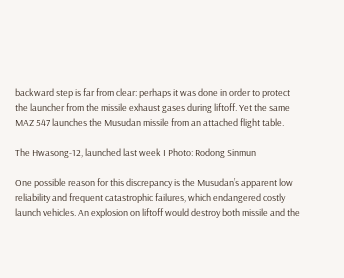backward step is far from clear: perhaps it was done in order to protect the launcher from the missile exhaust gases during liftoff. Yet the same MAZ 547 launches the Musudan missile from an attached flight table.

The Hwasong-12, launched last week I Photo: Rodong Sinmun

One possible reason for this discrepancy is the Musudan’s apparent low reliability and frequent catastrophic failures, which endangered costly launch vehicles. An explosion on liftoff would destroy both missile and the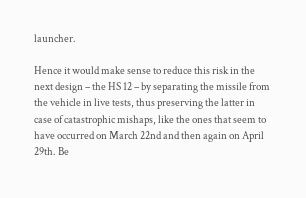launcher.

Hence it would make sense to reduce this risk in the next design – the HS 12 – by separating the missile from the vehicle in live tests, thus preserving the latter in case of catastrophic mishaps, like the ones that seem to have occurred on March 22nd and then again on April 29th. Be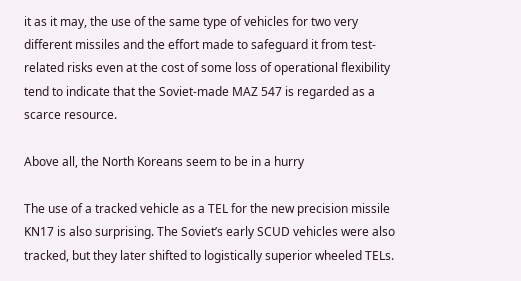it as it may, the use of the same type of vehicles for two very different missiles and the effort made to safeguard it from test-related risks even at the cost of some loss of operational flexibility tend to indicate that the Soviet-made MAZ 547 is regarded as a scarce resource.

Above all, the North Koreans seem to be in a hurry

The use of a tracked vehicle as a TEL for the new precision missile KN17 is also surprising. The Soviet’s early SCUD vehicles were also tracked, but they later shifted to logistically superior wheeled TELs.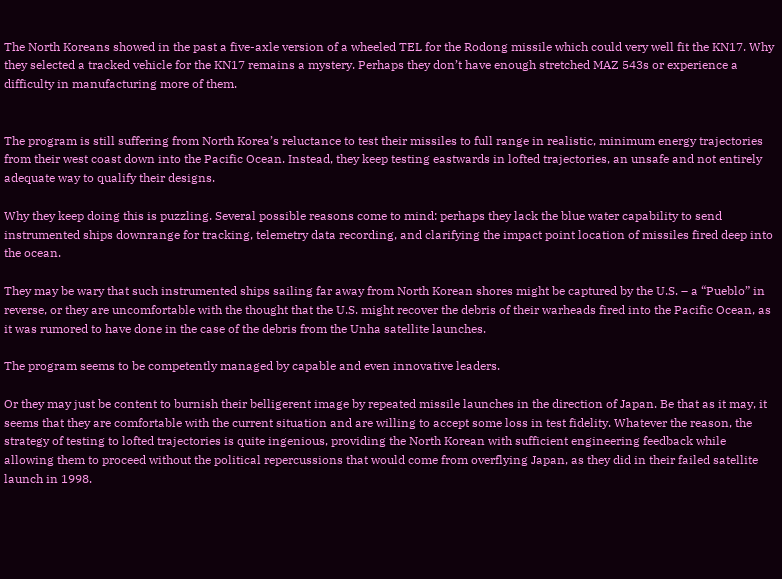The North Koreans showed in the past a five-axle version of a wheeled TEL for the Rodong missile which could very well fit the KN17. Why they selected a tracked vehicle for the KN17 remains a mystery. Perhaps they don’t have enough stretched MAZ 543s or experience a difficulty in manufacturing more of them.


The program is still suffering from North Korea’s reluctance to test their missiles to full range in realistic, minimum energy trajectories from their west coast down into the Pacific Ocean. Instead, they keep testing eastwards in lofted trajectories, an unsafe and not entirely adequate way to qualify their designs.

Why they keep doing this is puzzling. Several possible reasons come to mind: perhaps they lack the blue water capability to send instrumented ships downrange for tracking, telemetry data recording, and clarifying the impact point location of missiles fired deep into the ocean.

They may be wary that such instrumented ships sailing far away from North Korean shores might be captured by the U.S. – a “Pueblo” in reverse, or they are uncomfortable with the thought that the U.S. might recover the debris of their warheads fired into the Pacific Ocean, as it was rumored to have done in the case of the debris from the Unha satellite launches.

The program seems to be competently managed by capable and even innovative leaders.

Or they may just be content to burnish their belligerent image by repeated missile launches in the direction of Japan. Be that as it may, it seems that they are comfortable with the current situation and are willing to accept some loss in test fidelity. Whatever the reason, the strategy of testing to lofted trajectories is quite ingenious, providing the North Korean with sufficient engineering feedback while allowing them to proceed without the political repercussions that would come from overflying Japan, as they did in their failed satellite launch in 1998.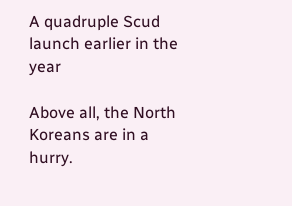A quadruple Scud launch earlier in the year

Above all, the North Koreans are in a hurry.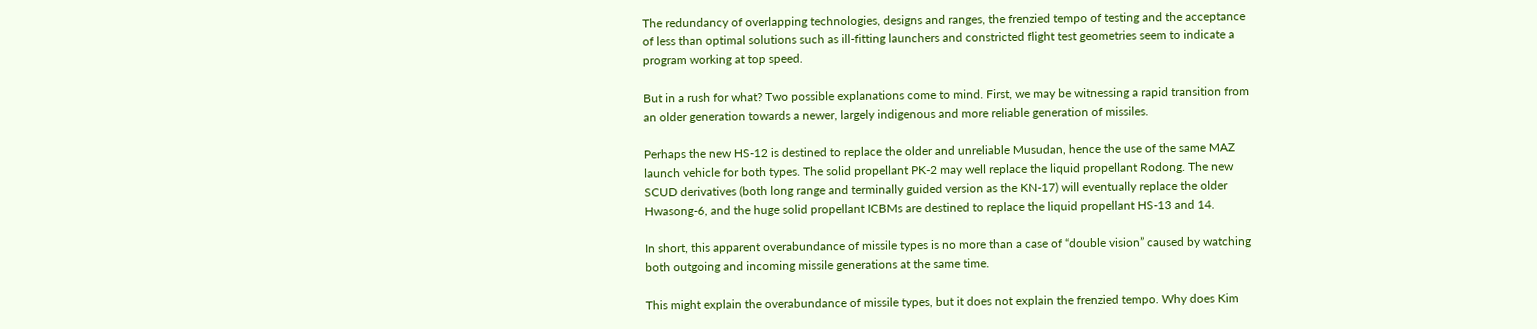The redundancy of overlapping technologies, designs and ranges, the frenzied tempo of testing and the acceptance of less than optimal solutions such as ill-fitting launchers and constricted flight test geometries seem to indicate a program working at top speed.

But in a rush for what? Two possible explanations come to mind. First, we may be witnessing a rapid transition from an older generation towards a newer, largely indigenous and more reliable generation of missiles.

Perhaps the new HS-12 is destined to replace the older and unreliable Musudan, hence the use of the same MAZ launch vehicle for both types. The solid propellant PK-2 may well replace the liquid propellant Rodong. The new SCUD derivatives (both long range and terminally guided version as the KN-17) will eventually replace the older Hwasong-6, and the huge solid propellant ICBMs are destined to replace the liquid propellant HS-13 and 14.

In short, this apparent overabundance of missile types is no more than a case of “double vision” caused by watching both outgoing and incoming missile generations at the same time.

This might explain the overabundance of missile types, but it does not explain the frenzied tempo. Why does Kim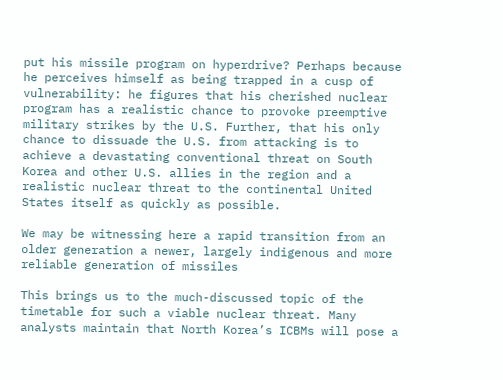put his missile program on hyperdrive? Perhaps because he perceives himself as being trapped in a cusp of vulnerability: he figures that his cherished nuclear program has a realistic chance to provoke preemptive military strikes by the U.S. Further, that his only chance to dissuade the U.S. from attacking is to achieve a devastating conventional threat on South Korea and other U.S. allies in the region and a realistic nuclear threat to the continental United States itself as quickly as possible.

We may be witnessing here a rapid transition from an older generation a newer, largely indigenous and more reliable generation of missiles

This brings us to the much-discussed topic of the timetable for such a viable nuclear threat. Many analysts maintain that North Korea’s ICBMs will pose a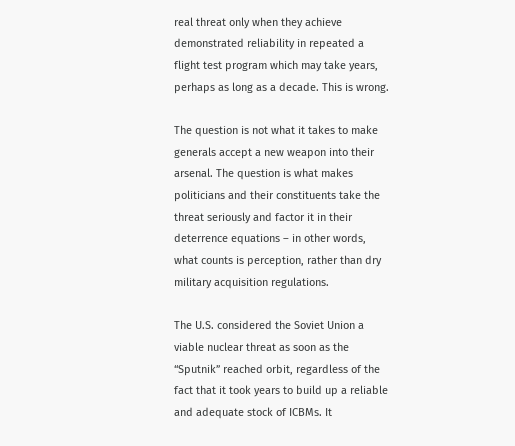real threat only when they achieve demonstrated reliability in repeated a flight test program which may take years, perhaps as long as a decade. This is wrong.

The question is not what it takes to make generals accept a new weapon into their arsenal. The question is what makes politicians and their constituents take the threat seriously and factor it in their deterrence equations – in other words, what counts is perception, rather than dry military acquisition regulations.

The U.S. considered the Soviet Union a viable nuclear threat as soon as the “Sputnik” reached orbit, regardless of the fact that it took years to build up a reliable and adequate stock of ICBMs. It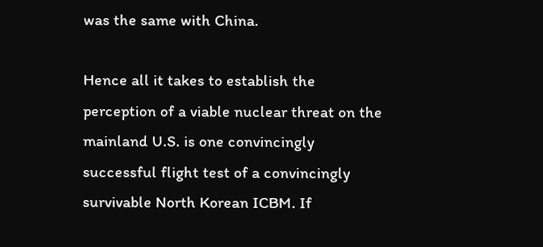was the same with China.

Hence all it takes to establish the perception of a viable nuclear threat on the mainland U.S. is one convincingly successful flight test of a convincingly survivable North Korean ICBM. If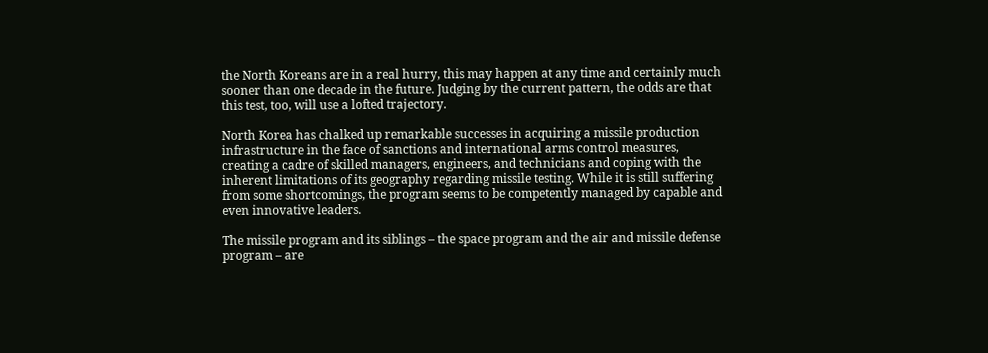the North Koreans are in a real hurry, this may happen at any time and certainly much sooner than one decade in the future. Judging by the current pattern, the odds are that this test, too, will use a lofted trajectory.

North Korea has chalked up remarkable successes in acquiring a missile production infrastructure in the face of sanctions and international arms control measures, creating a cadre of skilled managers, engineers, and technicians and coping with the inherent limitations of its geography regarding missile testing. While it is still suffering from some shortcomings, the program seems to be competently managed by capable and even innovative leaders.

The missile program and its siblings – the space program and the air and missile defense program – are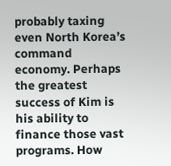probably taxing even North Korea’s command economy. Perhaps the greatest success of Kim is his ability to finance those vast programs. How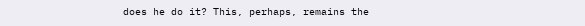does he do it? This, perhaps, remains the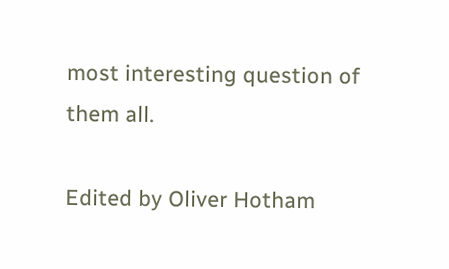most interesting question of them all.

Edited by Oliver Hotham